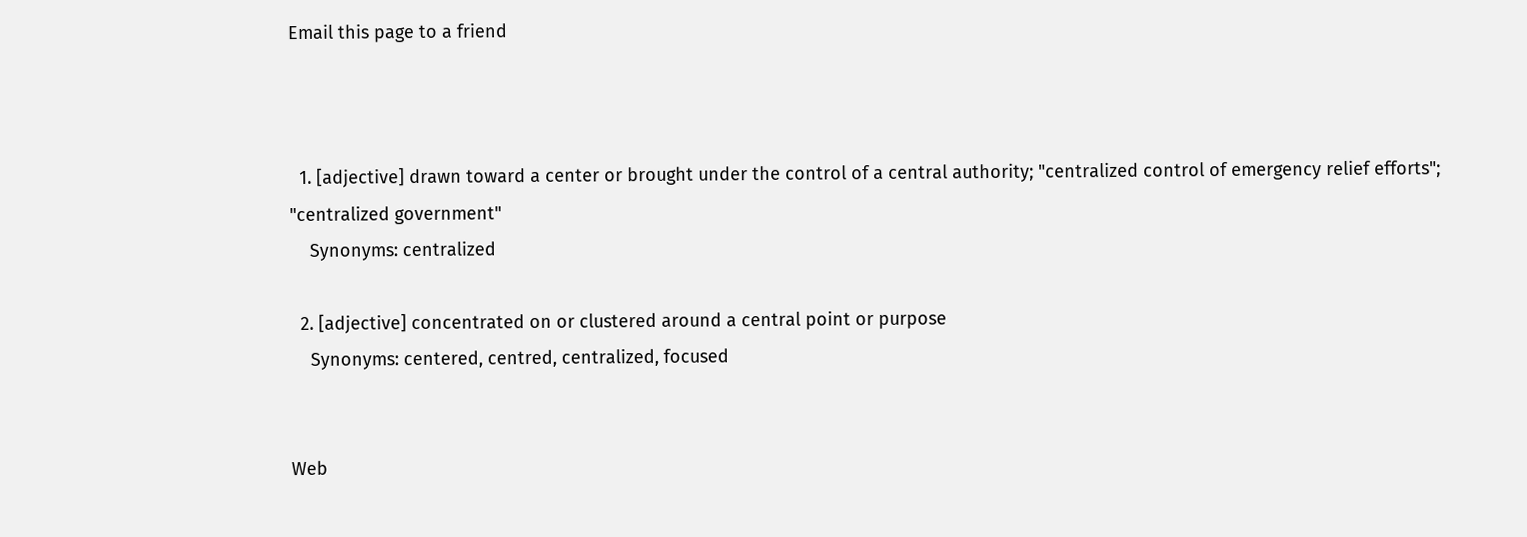Email this page to a friend



  1. [adjective] drawn toward a center or brought under the control of a central authority; "centralized control of emergency relief efforts"; "centralized government"
    Synonyms: centralized

  2. [adjective] concentrated on or clustered around a central point or purpose
    Synonyms: centered, centred, centralized, focused


Web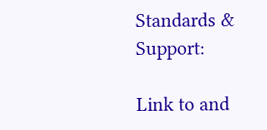Standards & Support:

Link to and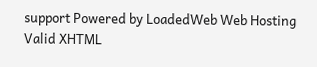support Powered by LoadedWeb Web Hosting
Valid XHTML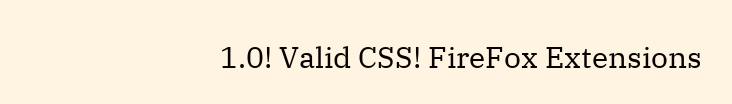1.0! Valid CSS! FireFox Extensions